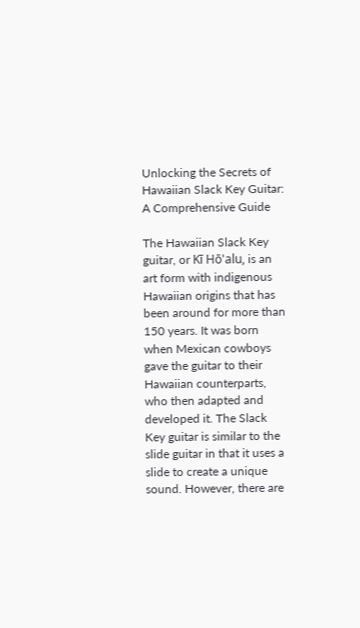Unlocking the Secrets of Hawaiian Slack Key Guitar: A Comprehensive Guide

The Hawaiian Slack Key guitar, or Kī Hō'alu, is an art form with indigenous Hawaiian origins that has been around for more than 150 years. It was born when Mexican cowboys gave the guitar to their Hawaiian counterparts, who then adapted and developed it. The Slack Key guitar is similar to the slide guitar in that it uses a slide to create a unique sound. However, there are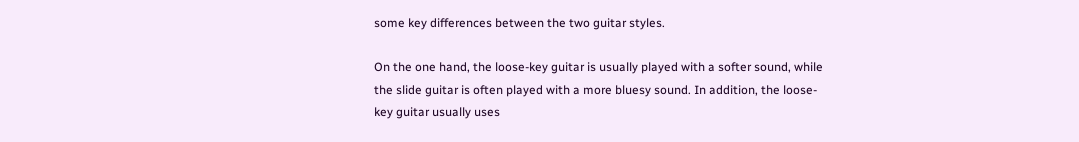some key differences between the two guitar styles.

On the one hand, the loose-key guitar is usually played with a softer sound, while the slide guitar is often played with a more bluesy sound. In addition, the loose-key guitar usually uses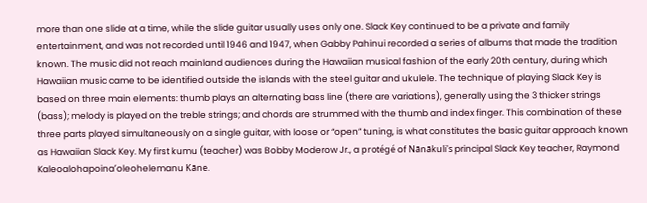more than one slide at a time, while the slide guitar usually uses only one. Slack Key continued to be a private and family entertainment, and was not recorded until 1946 and 1947, when Gabby Pahinui recorded a series of albums that made the tradition known. The music did not reach mainland audiences during the Hawaiian musical fashion of the early 20th century, during which Hawaiian music came to be identified outside the islands with the steel guitar and ukulele. The technique of playing Slack Key is based on three main elements: thumb plays an alternating bass line (there are variations), generally using the 3 thicker strings (bass); melody is played on the treble strings; and chords are strummed with the thumb and index finger. This combination of these three parts played simultaneously on a single guitar, with loose or “open” tuning, is what constitutes the basic guitar approach known as Hawaiian Slack Key. My first kumu (teacher) was Bobby Moderow Jr., a protégé of Nānākuli's principal Slack Key teacher, Raymond Kaleoalohapoinaʻoleohelemanu Kāne.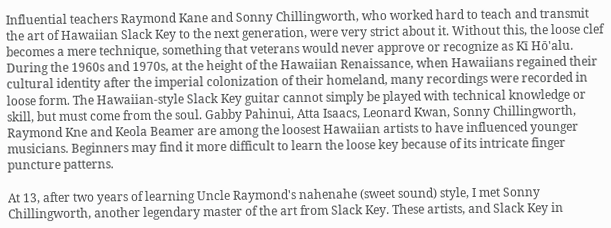Influential teachers Raymond Kane and Sonny Chillingworth, who worked hard to teach and transmit the art of Hawaiian Slack Key to the next generation, were very strict about it. Without this, the loose clef becomes a mere technique, something that veterans would never approve or recognize as Kī Hō'alu. During the 1960s and 1970s, at the height of the Hawaiian Renaissance, when Hawaiians regained their cultural identity after the imperial colonization of their homeland, many recordings were recorded in loose form. The Hawaiian-style Slack Key guitar cannot simply be played with technical knowledge or skill, but must come from the soul. Gabby Pahinui, Atta Isaacs, Leonard Kwan, Sonny Chillingworth, Raymond Kne and Keola Beamer are among the loosest Hawaiian artists to have influenced younger musicians. Beginners may find it more difficult to learn the loose key because of its intricate finger puncture patterns.

At 13, after two years of learning Uncle Raymond's nahenahe (sweet sound) style, I met Sonny Chillingworth, another legendary master of the art from Slack Key. These artists, and Slack Key in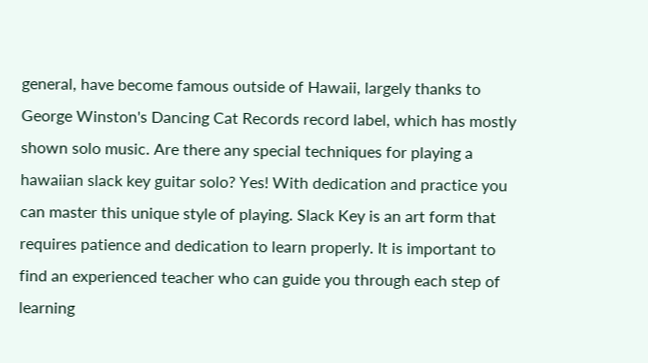general, have become famous outside of Hawaii, largely thanks to George Winston's Dancing Cat Records record label, which has mostly shown solo music. Are there any special techniques for playing a hawaiian slack key guitar solo? Yes! With dedication and practice you can master this unique style of playing. Slack Key is an art form that requires patience and dedication to learn properly. It is important to find an experienced teacher who can guide you through each step of learning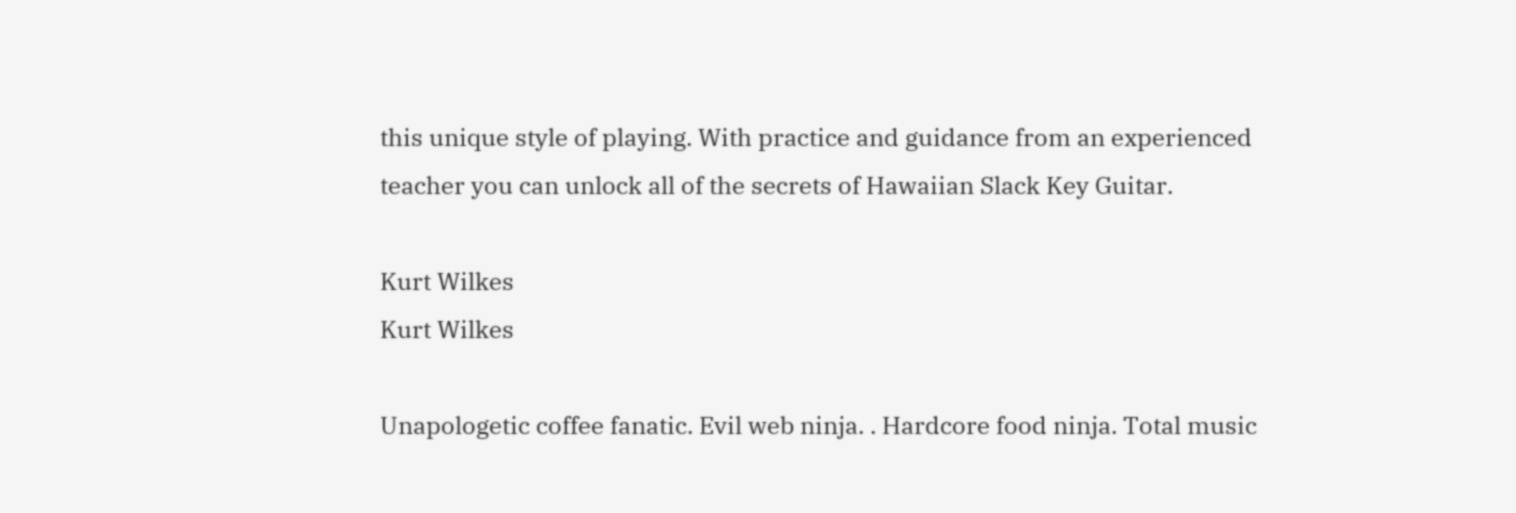this unique style of playing. With practice and guidance from an experienced teacher you can unlock all of the secrets of Hawaiian Slack Key Guitar.

Kurt Wilkes
Kurt Wilkes

Unapologetic coffee fanatic. Evil web ninja. . Hardcore food ninja. Total music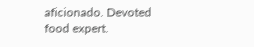aficionado. Devoted food expert.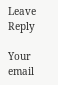Leave Reply

Your email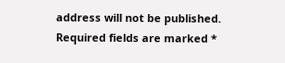address will not be published. Required fields are marked *